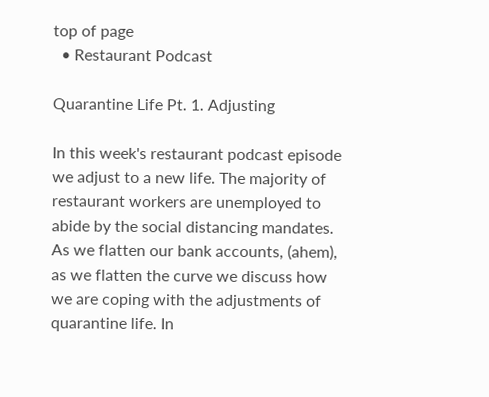top of page
  • Restaurant Podcast

Quarantine Life Pt. 1. Adjusting

In this week's restaurant podcast episode we adjust to a new life. The majority of restaurant workers are unemployed to abide by the social distancing mandates. As we flatten our bank accounts, (ahem), as we flatten the curve we discuss how we are coping with the adjustments of quarantine life. In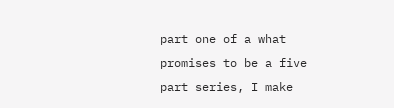part one of a what promises to be a five part series, I make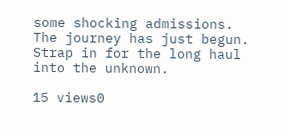some shocking admissions. The journey has just begun. Strap in for the long haul into the unknown.

15 views0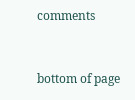comments


bottom of page